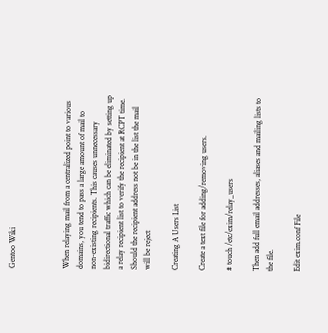Gentoo Wiki



When relaying mail from a centralized point to various domains, you tend to pass a large amount of mail to non-existing recipients. This causes unnecessary bidirectional traffic which can be eliminated by setting up a relay recipient list to verify the recipient at RCPT time. Should the recipient address not be in the list the mail will be reject

Creating A Users List

Create a text file for adding/removing users.

# touch /etc/exim/relay_users

Then add full email addresses, aliases and mailing lists to the file.

Edit exim.conf File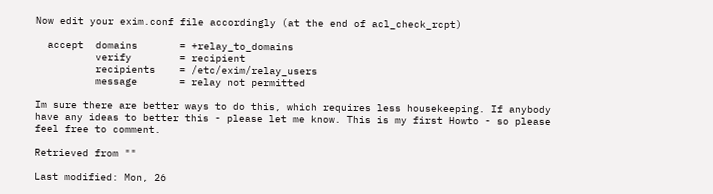Now edit your exim.conf file accordingly (at the end of acl_check_rcpt)

  accept  domains       = +relay_to_domains
          verify        = recipient
          recipients    = /etc/exim/relay_users
          message       = relay not permitted

Im sure there are better ways to do this, which requires less housekeeping. If anybody have any ideas to better this - please let me know. This is my first Howto - so please feel free to comment.

Retrieved from ""

Last modified: Mon, 26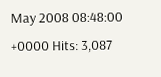May 2008 08:48:00 +0000 Hits: 3,087